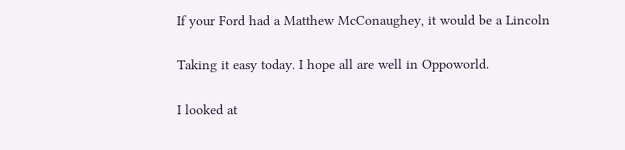If your Ford had a Matthew McConaughey, it would be a Lincoln

Taking it easy today. I hope all are well in Oppoworld.

I looked at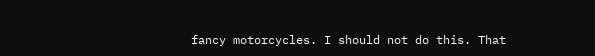fancy motorcycles. I should not do this. That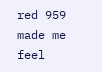red 959 made me feel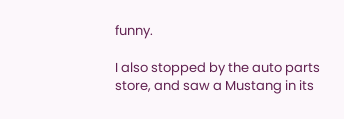funny.

I also stopped by the auto parts store, and saw a Mustang in its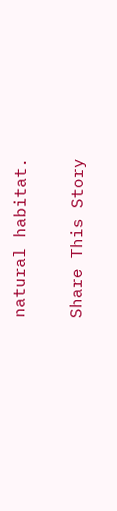natural habitat.

Share This Story